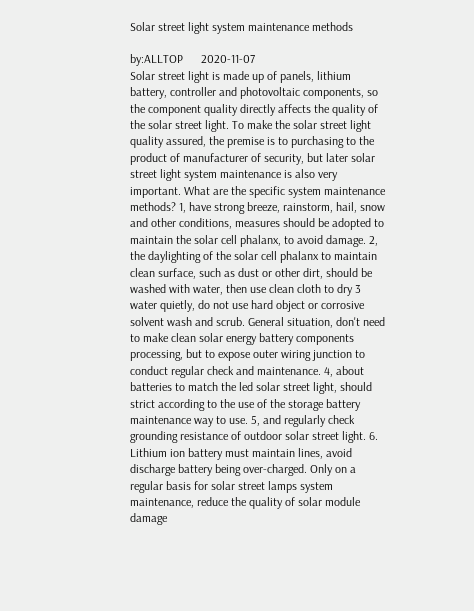Solar street light system maintenance methods

by:ALLTOP      2020-11-07
Solar street light is made up of panels, lithium battery, controller and photovoltaic components, so the component quality directly affects the quality of the solar street light. To make the solar street light quality assured, the premise is to purchasing to the product of manufacturer of security, but later solar street light system maintenance is also very important. What are the specific system maintenance methods? 1, have strong breeze, rainstorm, hail, snow and other conditions, measures should be adopted to maintain the solar cell phalanx, to avoid damage. 2, the daylighting of the solar cell phalanx to maintain clean surface, such as dust or other dirt, should be washed with water, then use clean cloth to dry 3 water quietly, do not use hard object or corrosive solvent wash and scrub. General situation, don't need to make clean solar energy battery components processing, but to expose outer wiring junction to conduct regular check and maintenance. 4, about batteries to match the led solar street light, should strict according to the use of the storage battery maintenance way to use. 5, and regularly check grounding resistance of outdoor solar street light. 6. Lithium ion battery must maintain lines, avoid discharge battery being over-charged. Only on a regular basis for solar street lamps system maintenance, reduce the quality of solar module damage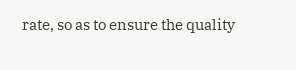rate, so as to ensure the quality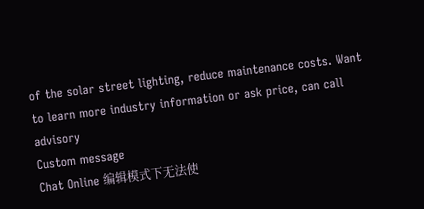of the solar street lighting, reduce maintenance costs. Want to learn more industry information or ask price, can call advisory
Custom message
Chat Online 编辑模式下无法使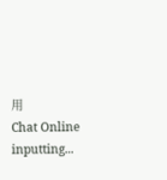用
Chat Online inputting...